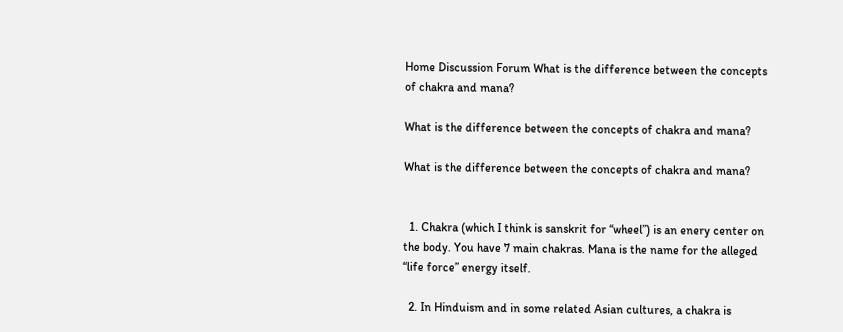Home Discussion Forum What is the difference between the concepts of chakra and mana?

What is the difference between the concepts of chakra and mana?

What is the difference between the concepts of chakra and mana?


  1. Chakra (which I think is sanskrit for “wheel”) is an enery center on the body. You have 7 main chakras. Mana is the name for the alleged “life force” energy itself.

  2. In Hinduism and in some related Asian cultures, a chakra is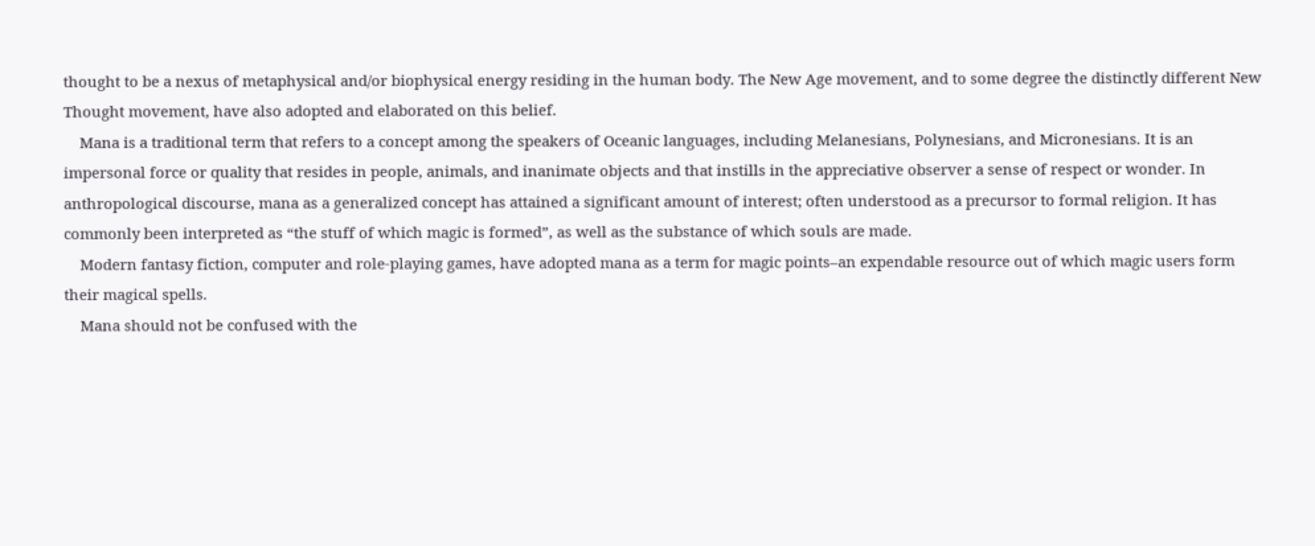thought to be a nexus of metaphysical and/or biophysical energy residing in the human body. The New Age movement, and to some degree the distinctly different New Thought movement, have also adopted and elaborated on this belief.
    Mana is a traditional term that refers to a concept among the speakers of Oceanic languages, including Melanesians, Polynesians, and Micronesians. It is an impersonal force or quality that resides in people, animals, and inanimate objects and that instills in the appreciative observer a sense of respect or wonder. In anthropological discourse, mana as a generalized concept has attained a significant amount of interest; often understood as a precursor to formal religion. It has commonly been interpreted as “the stuff of which magic is formed”, as well as the substance of which souls are made.
    Modern fantasy fiction, computer and role-playing games, have adopted mana as a term for magic points–an expendable resource out of which magic users form their magical spells.
    Mana should not be confused with the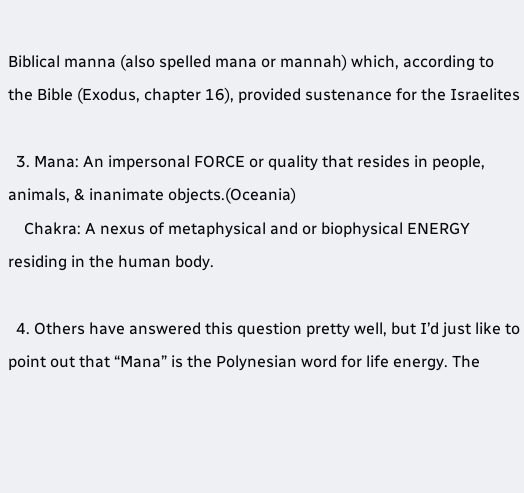Biblical manna (also spelled mana or mannah) which, according to the Bible (Exodus, chapter 16), provided sustenance for the Israelites

  3. Mana: An impersonal FORCE or quality that resides in people, animals, & inanimate objects.(Oceania)
    Chakra: A nexus of metaphysical and or biophysical ENERGY residing in the human body.

  4. Others have answered this question pretty well, but I’d just like to point out that “Mana” is the Polynesian word for life energy. The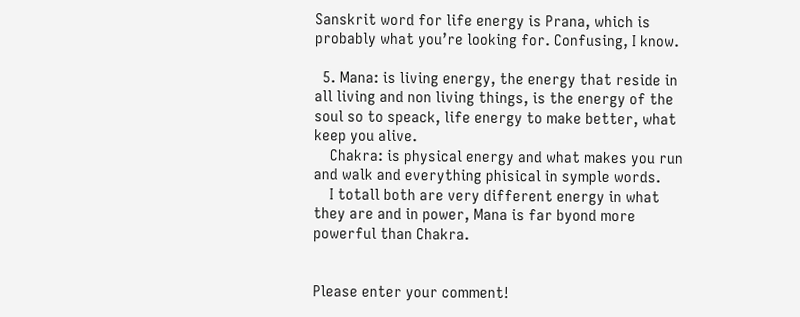Sanskrit word for life energy is Prana, which is probably what you’re looking for. Confusing, I know.

  5. Mana: is living energy, the energy that reside in all living and non living things, is the energy of the soul so to speack, life energy to make better, what keep you alive.
    Chakra: is physical energy and what makes you run and walk and everything phisical in symple words.
    I totall both are very different energy in what they are and in power, Mana is far byond more powerful than Chakra.


Please enter your comment!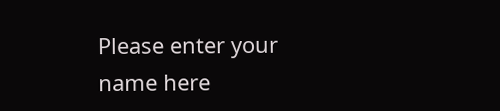Please enter your name here